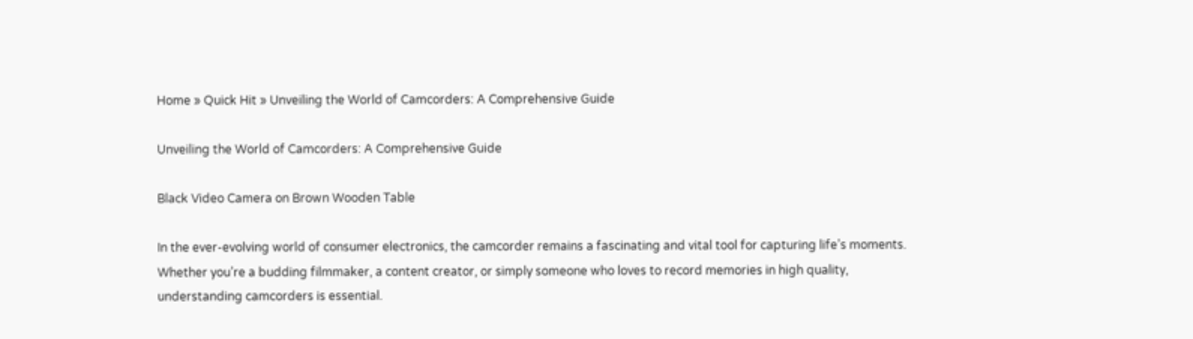Home » Quick Hit » Unveiling the World of Camcorders: A Comprehensive Guide

Unveiling the World of Camcorders: A Comprehensive Guide

Black Video Camera on Brown Wooden Table

In the ever-evolving world of consumer electronics, the camcorder remains a fascinating and vital tool for capturing life’s moments. Whether you’re a budding filmmaker, a content creator, or simply someone who loves to record memories in high quality, understanding camcorders is essential.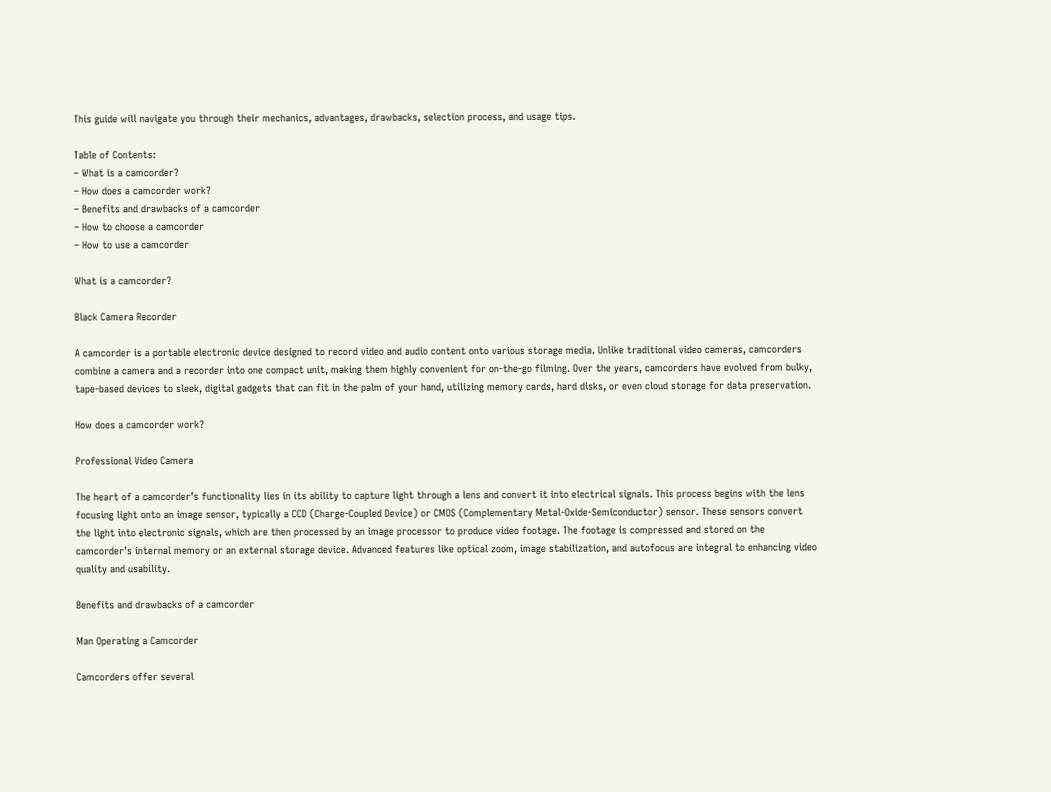This guide will navigate you through their mechanics, advantages, drawbacks, selection process, and usage tips.

Table of Contents:
– What is a camcorder?
– How does a camcorder work?
– Benefits and drawbacks of a camcorder
– How to choose a camcorder
– How to use a camcorder

What is a camcorder?

Black Camera Recorder

A camcorder is a portable electronic device designed to record video and audio content onto various storage media. Unlike traditional video cameras, camcorders combine a camera and a recorder into one compact unit, making them highly convenient for on-the-go filming. Over the years, camcorders have evolved from bulky, tape-based devices to sleek, digital gadgets that can fit in the palm of your hand, utilizing memory cards, hard disks, or even cloud storage for data preservation.

How does a camcorder work?

Professional Video Camera

The heart of a camcorder’s functionality lies in its ability to capture light through a lens and convert it into electrical signals. This process begins with the lens focusing light onto an image sensor, typically a CCD (Charge-Coupled Device) or CMOS (Complementary Metal-Oxide-Semiconductor) sensor. These sensors convert the light into electronic signals, which are then processed by an image processor to produce video footage. The footage is compressed and stored on the camcorder’s internal memory or an external storage device. Advanced features like optical zoom, image stabilization, and autofocus are integral to enhancing video quality and usability.

Benefits and drawbacks of a camcorder

Man Operating a Camcorder

Camcorders offer several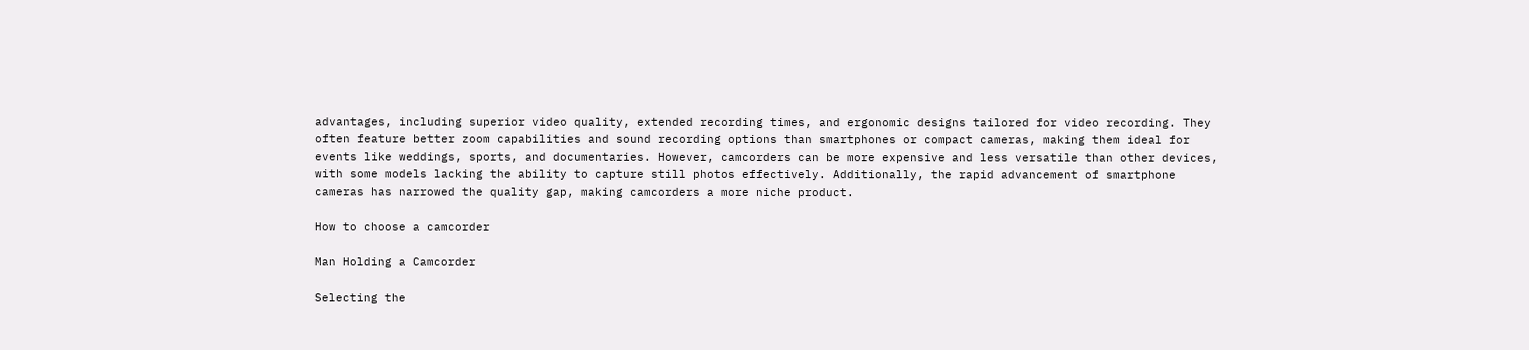advantages, including superior video quality, extended recording times, and ergonomic designs tailored for video recording. They often feature better zoom capabilities and sound recording options than smartphones or compact cameras, making them ideal for events like weddings, sports, and documentaries. However, camcorders can be more expensive and less versatile than other devices, with some models lacking the ability to capture still photos effectively. Additionally, the rapid advancement of smartphone cameras has narrowed the quality gap, making camcorders a more niche product.

How to choose a camcorder

Man Holding a Camcorder

Selecting the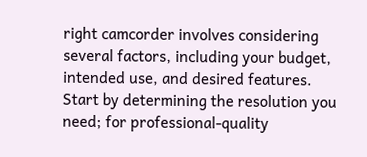right camcorder involves considering several factors, including your budget, intended use, and desired features. Start by determining the resolution you need; for professional-quality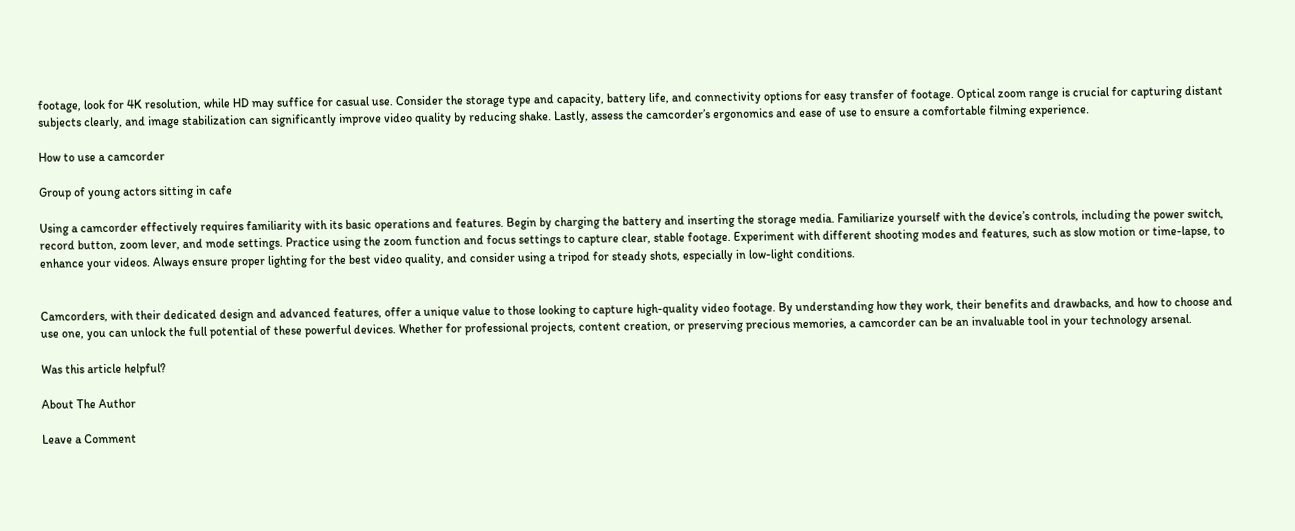footage, look for 4K resolution, while HD may suffice for casual use. Consider the storage type and capacity, battery life, and connectivity options for easy transfer of footage. Optical zoom range is crucial for capturing distant subjects clearly, and image stabilization can significantly improve video quality by reducing shake. Lastly, assess the camcorder’s ergonomics and ease of use to ensure a comfortable filming experience.

How to use a camcorder

Group of young actors sitting in cafe

Using a camcorder effectively requires familiarity with its basic operations and features. Begin by charging the battery and inserting the storage media. Familiarize yourself with the device’s controls, including the power switch, record button, zoom lever, and mode settings. Practice using the zoom function and focus settings to capture clear, stable footage. Experiment with different shooting modes and features, such as slow motion or time-lapse, to enhance your videos. Always ensure proper lighting for the best video quality, and consider using a tripod for steady shots, especially in low-light conditions.


Camcorders, with their dedicated design and advanced features, offer a unique value to those looking to capture high-quality video footage. By understanding how they work, their benefits and drawbacks, and how to choose and use one, you can unlock the full potential of these powerful devices. Whether for professional projects, content creation, or preserving precious memories, a camcorder can be an invaluable tool in your technology arsenal.

Was this article helpful?

About The Author

Leave a Comment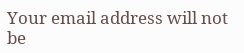Your email address will not be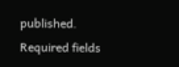published. Required fields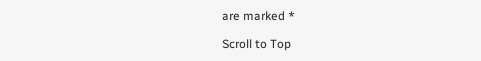are marked *

Scroll to Top